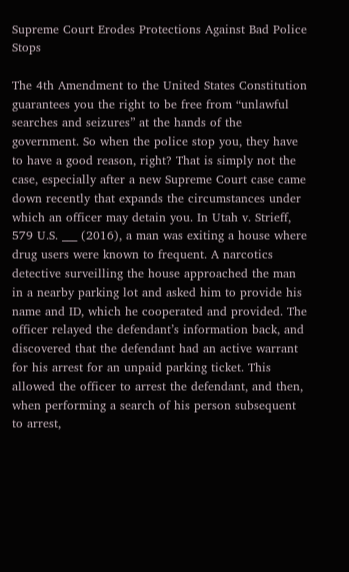Supreme Court Erodes Protections Against Bad Police Stops

The 4th Amendment to the United States Constitution guarantees you the right to be free from “unlawful searches and seizures” at the hands of the government. So when the police stop you, they have to have a good reason, right? That is simply not the case, especially after a new Supreme Court case came down recently that expands the circumstances under which an officer may detain you. In Utah v. Strieff, 579 U.S. ___ (2016), a man was exiting a house where drug users were known to frequent. A narcotics detective surveilling the house approached the man in a nearby parking lot and asked him to provide his name and ID, which he cooperated and provided. The officer relayed the defendant’s information back, and discovered that the defendant had an active warrant for his arrest for an unpaid parking ticket. This allowed the officer to arrest the defendant, and then, when performing a search of his person subsequent to arrest,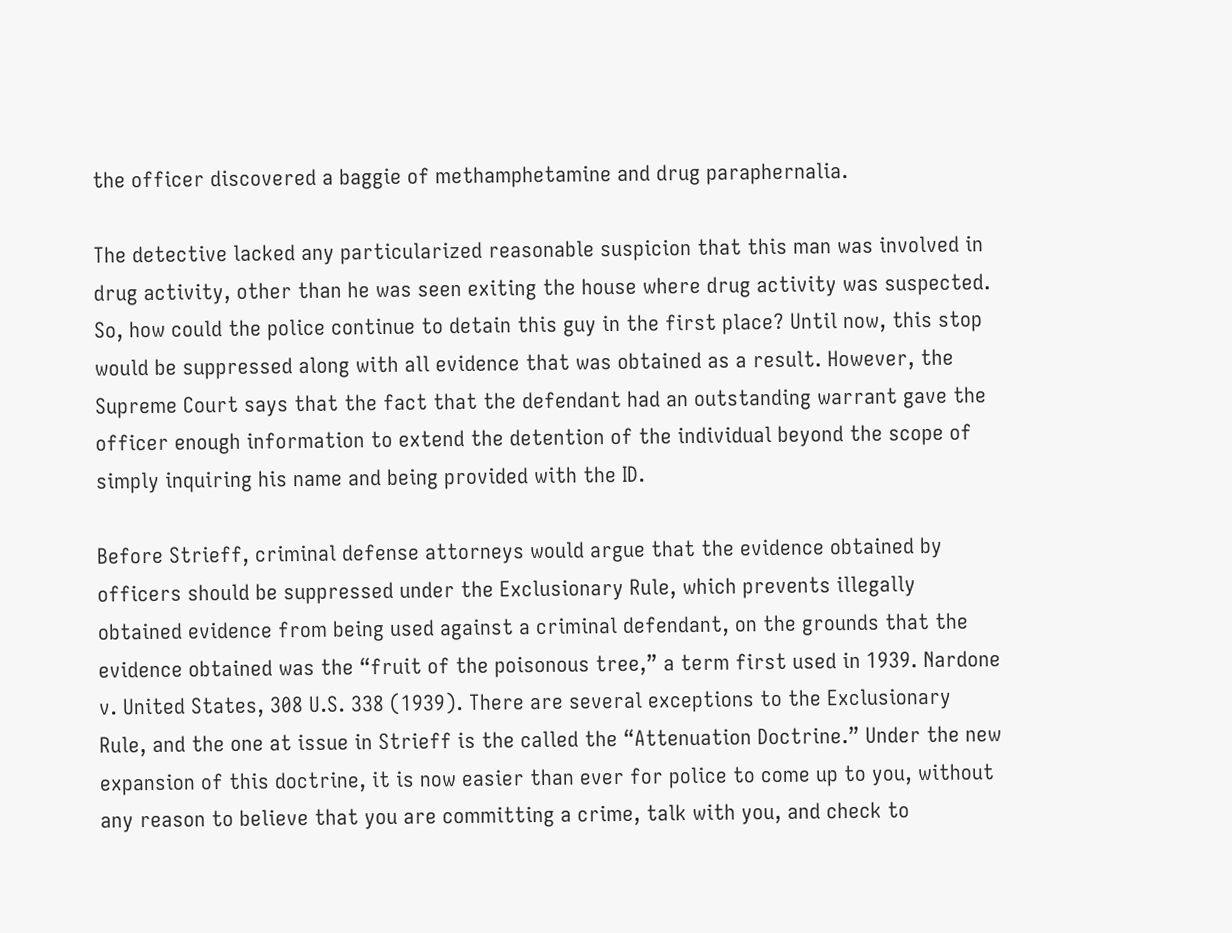the officer discovered a baggie of methamphetamine and drug paraphernalia.

The detective lacked any particularized reasonable suspicion that this man was involved in drug activity, other than he was seen exiting the house where drug activity was suspected. So, how could the police continue to detain this guy in the first place? Until now, this stop would be suppressed along with all evidence that was obtained as a result. However, the Supreme Court says that the fact that the defendant had an outstanding warrant gave the officer enough information to extend the detention of the individual beyond the scope of simply inquiring his name and being provided with the ID.

Before Strieff, criminal defense attorneys would argue that the evidence obtained by officers should be suppressed under the Exclusionary Rule, which prevents illegally obtained evidence from being used against a criminal defendant, on the grounds that the evidence obtained was the “fruit of the poisonous tree,” a term first used in 1939. Nardone v. United States, 308 U.S. 338 (1939). There are several exceptions to the Exclusionary Rule, and the one at issue in Strieff is the called the “Attenuation Doctrine.” Under the new expansion of this doctrine, it is now easier than ever for police to come up to you, without any reason to believe that you are committing a crime, talk with you, and check to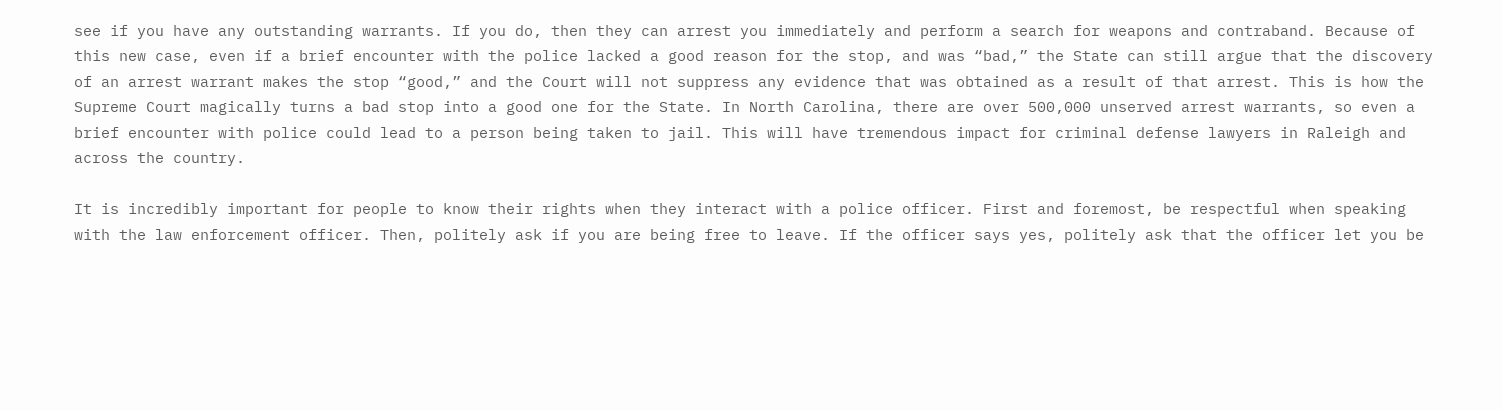see if you have any outstanding warrants. If you do, then they can arrest you immediately and perform a search for weapons and contraband. Because of this new case, even if a brief encounter with the police lacked a good reason for the stop, and was “bad,” the State can still argue that the discovery of an arrest warrant makes the stop “good,” and the Court will not suppress any evidence that was obtained as a result of that arrest. This is how the Supreme Court magically turns a bad stop into a good one for the State. In North Carolina, there are over 500,000 unserved arrest warrants, so even a brief encounter with police could lead to a person being taken to jail. This will have tremendous impact for criminal defense lawyers in Raleigh and across the country.

It is incredibly important for people to know their rights when they interact with a police officer. First and foremost, be respectful when speaking with the law enforcement officer. Then, politely ask if you are being free to leave. If the officer says yes, politely ask that the officer let you be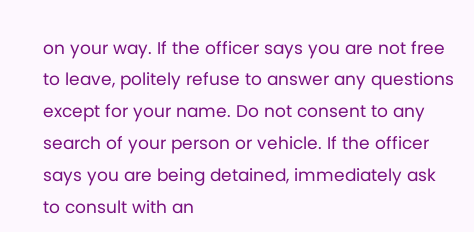on your way. If the officer says you are not free to leave, politely refuse to answer any questions except for your name. Do not consent to any search of your person or vehicle. If the officer says you are being detained, immediately ask to consult with an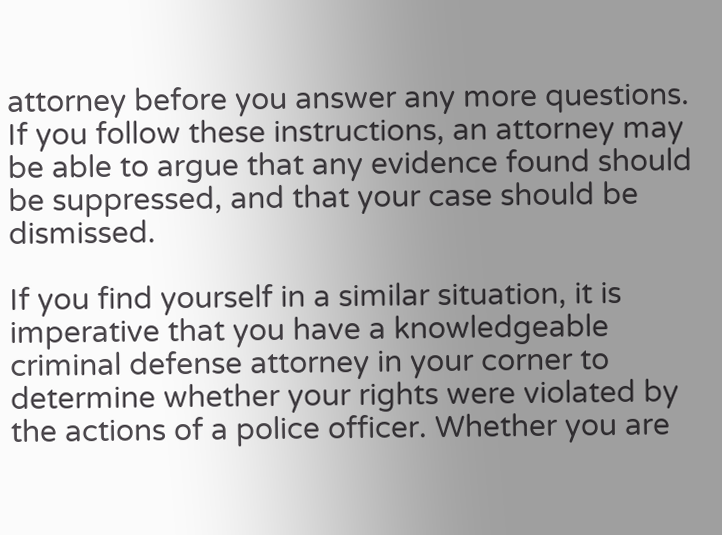attorney before you answer any more questions. If you follow these instructions, an attorney may be able to argue that any evidence found should be suppressed, and that your case should be dismissed.

If you find yourself in a similar situation, it is imperative that you have a knowledgeable criminal defense attorney in your corner to determine whether your rights were violated by the actions of a police officer. Whether you are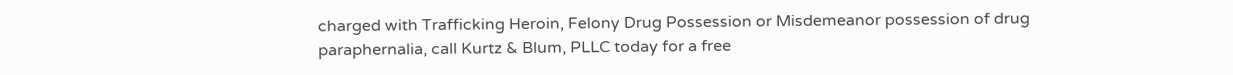charged with Trafficking Heroin, Felony Drug Possession or Misdemeanor possession of drug paraphernalia, call Kurtz & Blum, PLLC today for a free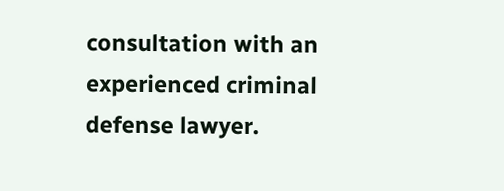consultation with an experienced criminal defense lawyer.